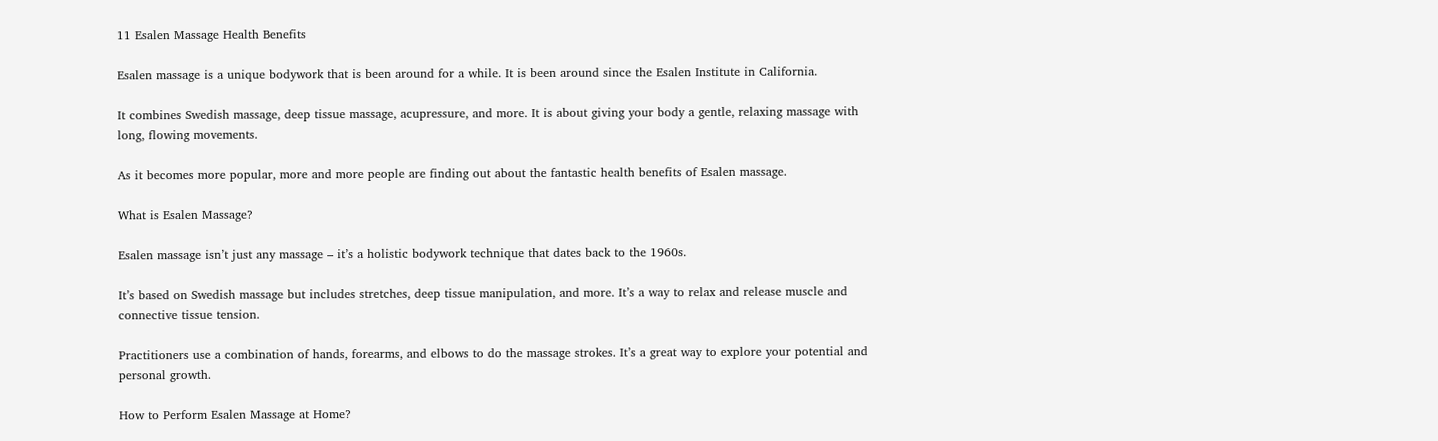11 Esalen Massage Health Benefits

Esalen massage is a unique bodywork that is been around for a while. It is been around since the Esalen Institute in California.

It combines Swedish massage, deep tissue massage, acupressure, and more. It is about giving your body a gentle, relaxing massage with long, flowing movements.

As it becomes more popular, more and more people are finding out about the fantastic health benefits of Esalen massage.

What is Esalen Massage?

Esalen massage isn’t just any massage – it’s a holistic bodywork technique that dates back to the 1960s.

It’s based on Swedish massage but includes stretches, deep tissue manipulation, and more. It’s a way to relax and release muscle and connective tissue tension.

Practitioners use a combination of hands, forearms, and elbows to do the massage strokes. It’s a great way to explore your potential and personal growth.

How to Perform Esalen Massage at Home?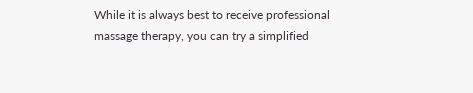While it is always best to receive professional massage therapy, you can try a simplified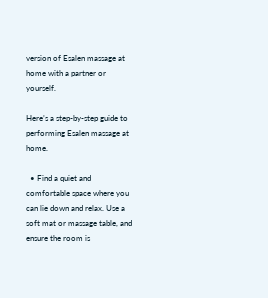version of Esalen massage at home with a partner or yourself.

Here’s a step-by-step guide to performing Esalen massage at home.

  • Find a quiet and comfortable space where you can lie down and relax. Use a soft mat or massage table, and ensure the room is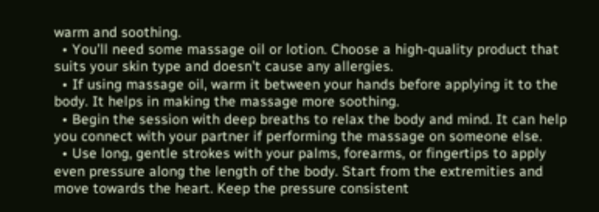warm and soothing.
  • You’ll need some massage oil or lotion. Choose a high-quality product that suits your skin type and doesn’t cause any allergies.
  • If using massage oil, warm it between your hands before applying it to the body. It helps in making the massage more soothing.
  • Begin the session with deep breaths to relax the body and mind. It can help you connect with your partner if performing the massage on someone else.
  • Use long, gentle strokes with your palms, forearms, or fingertips to apply even pressure along the length of the body. Start from the extremities and move towards the heart. Keep the pressure consistent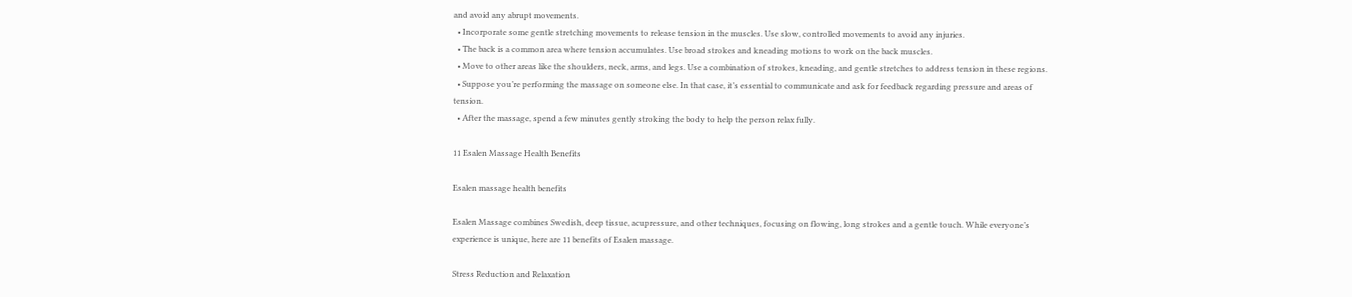and avoid any abrupt movements.
  • Incorporate some gentle stretching movements to release tension in the muscles. Use slow, controlled movements to avoid any injuries.
  • The back is a common area where tension accumulates. Use broad strokes and kneading motions to work on the back muscles.
  • Move to other areas like the shoulders, neck, arms, and legs. Use a combination of strokes, kneading, and gentle stretches to address tension in these regions.
  • Suppose you’re performing the massage on someone else. In that case, it’s essential to communicate and ask for feedback regarding pressure and areas of tension.
  • After the massage, spend a few minutes gently stroking the body to help the person relax fully.

11 Esalen Massage Health Benefits

Esalen massage health benefits

Esalen Massage combines Swedish, deep tissue, acupressure, and other techniques, focusing on flowing, long strokes and a gentle touch. While everyone’s experience is unique, here are 11 benefits of Esalen massage.

Stress Reduction and Relaxation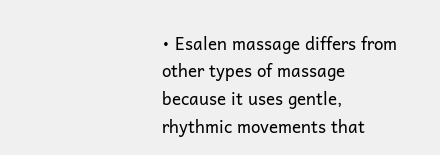• Esalen massage differs from other types of massage because it uses gentle, rhythmic movements that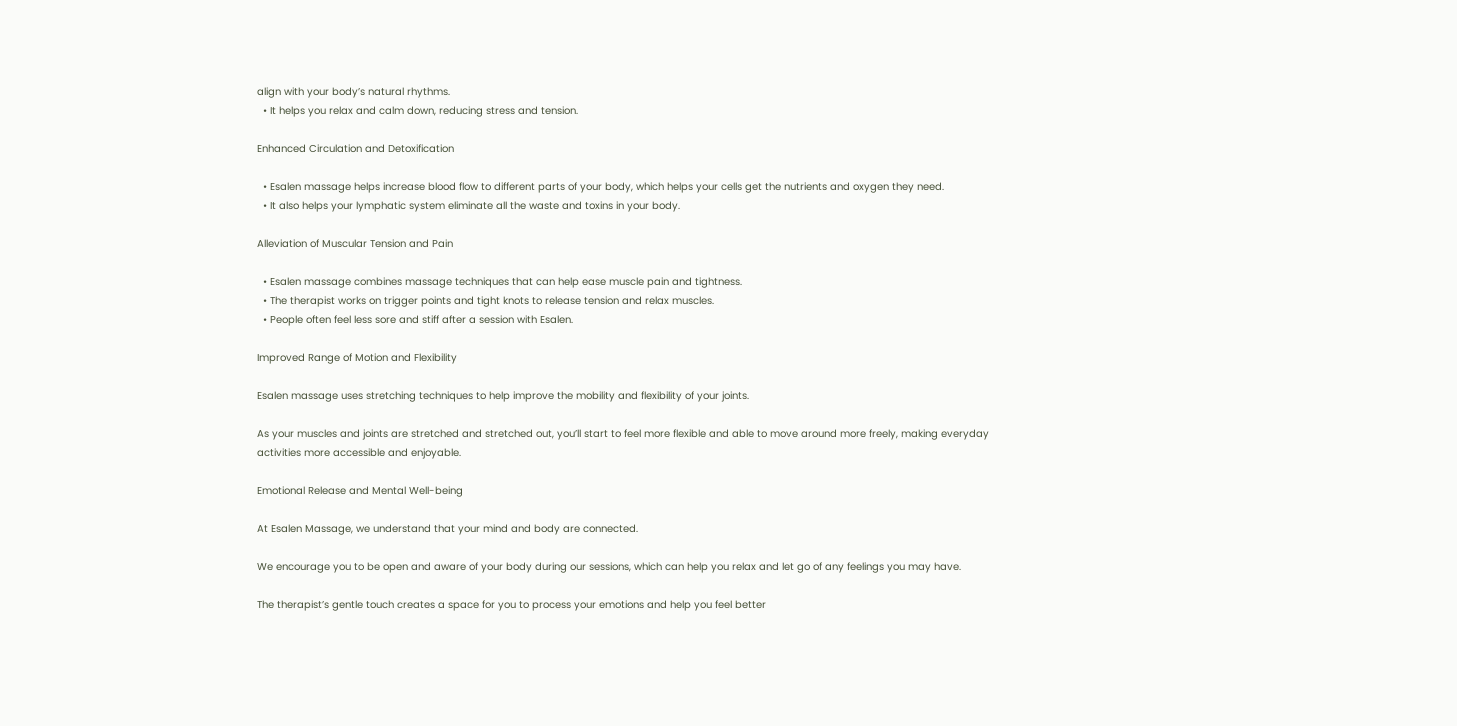align with your body’s natural rhythms.
  • It helps you relax and calm down, reducing stress and tension.

Enhanced Circulation and Detoxification

  • Esalen massage helps increase blood flow to different parts of your body, which helps your cells get the nutrients and oxygen they need.
  • It also helps your lymphatic system eliminate all the waste and toxins in your body.

Alleviation of Muscular Tension and Pain

  • Esalen massage combines massage techniques that can help ease muscle pain and tightness.
  • The therapist works on trigger points and tight knots to release tension and relax muscles.
  • People often feel less sore and stiff after a session with Esalen.

Improved Range of Motion and Flexibility

Esalen massage uses stretching techniques to help improve the mobility and flexibility of your joints.

As your muscles and joints are stretched and stretched out, you’ll start to feel more flexible and able to move around more freely, making everyday activities more accessible and enjoyable.

Emotional Release and Mental Well-being

At Esalen Massage, we understand that your mind and body are connected.

We encourage you to be open and aware of your body during our sessions, which can help you relax and let go of any feelings you may have.

The therapist’s gentle touch creates a space for you to process your emotions and help you feel better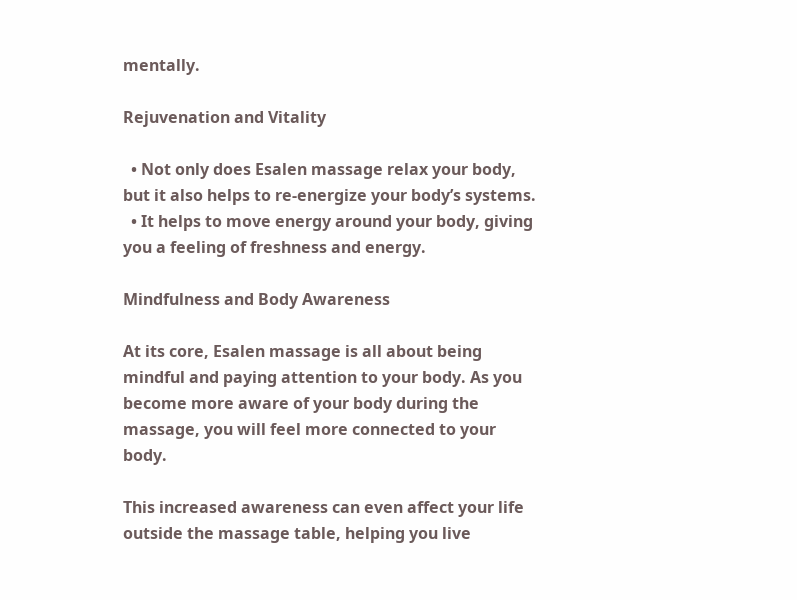mentally.

Rejuvenation and Vitality

  • Not only does Esalen massage relax your body, but it also helps to re-energize your body’s systems.
  • It helps to move energy around your body, giving you a feeling of freshness and energy.

Mindfulness and Body Awareness

At its core, Esalen massage is all about being mindful and paying attention to your body. As you become more aware of your body during the massage, you will feel more connected to your body.

This increased awareness can even affect your life outside the massage table, helping you live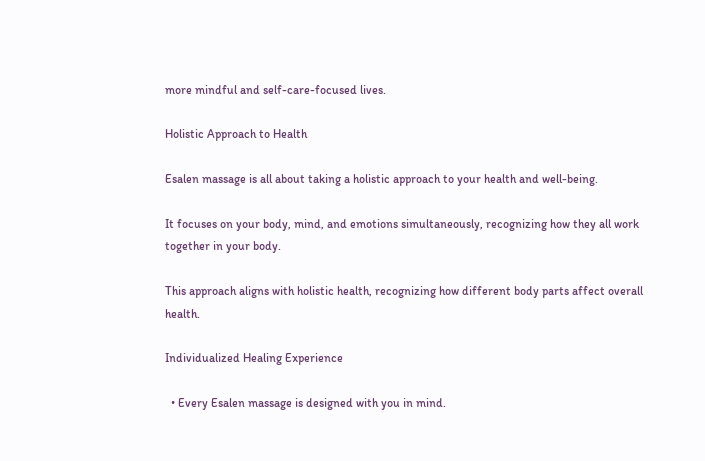more mindful and self-care-focused lives.

Holistic Approach to Health

Esalen massage is all about taking a holistic approach to your health and well-being.

It focuses on your body, mind, and emotions simultaneously, recognizing how they all work together in your body.

This approach aligns with holistic health, recognizing how different body parts affect overall health.

Individualized Healing Experience

  • Every Esalen massage is designed with you in mind.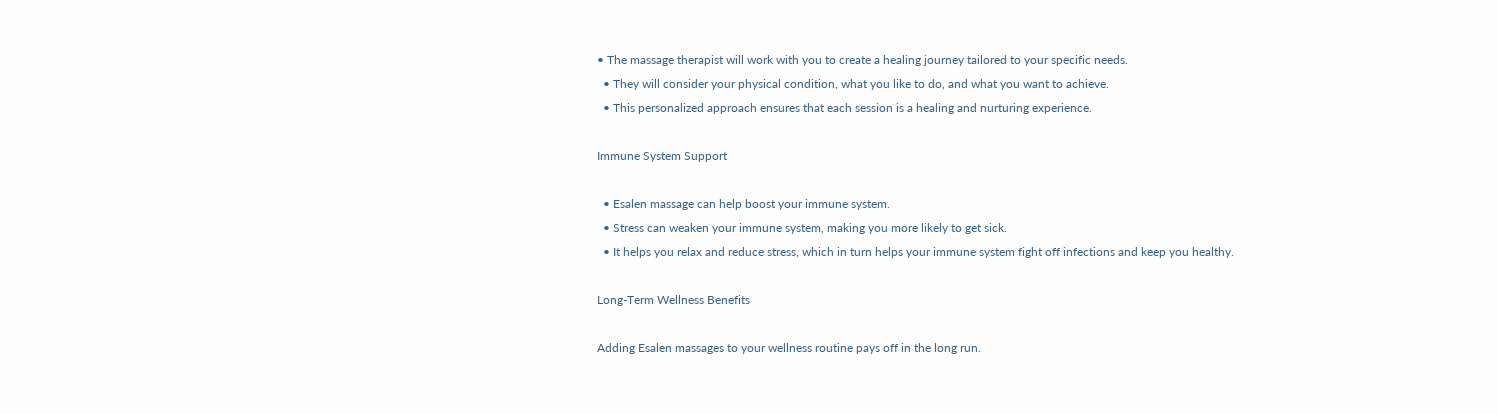• The massage therapist will work with you to create a healing journey tailored to your specific needs.
  • They will consider your physical condition, what you like to do, and what you want to achieve.
  • This personalized approach ensures that each session is a healing and nurturing experience.

Immune System Support

  • Esalen massage can help boost your immune system.
  • Stress can weaken your immune system, making you more likely to get sick.
  • It helps you relax and reduce stress, which in turn helps your immune system fight off infections and keep you healthy.

Long-Term Wellness Benefits

Adding Esalen massages to your wellness routine pays off in the long run.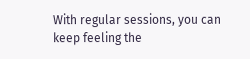With regular sessions, you can keep feeling the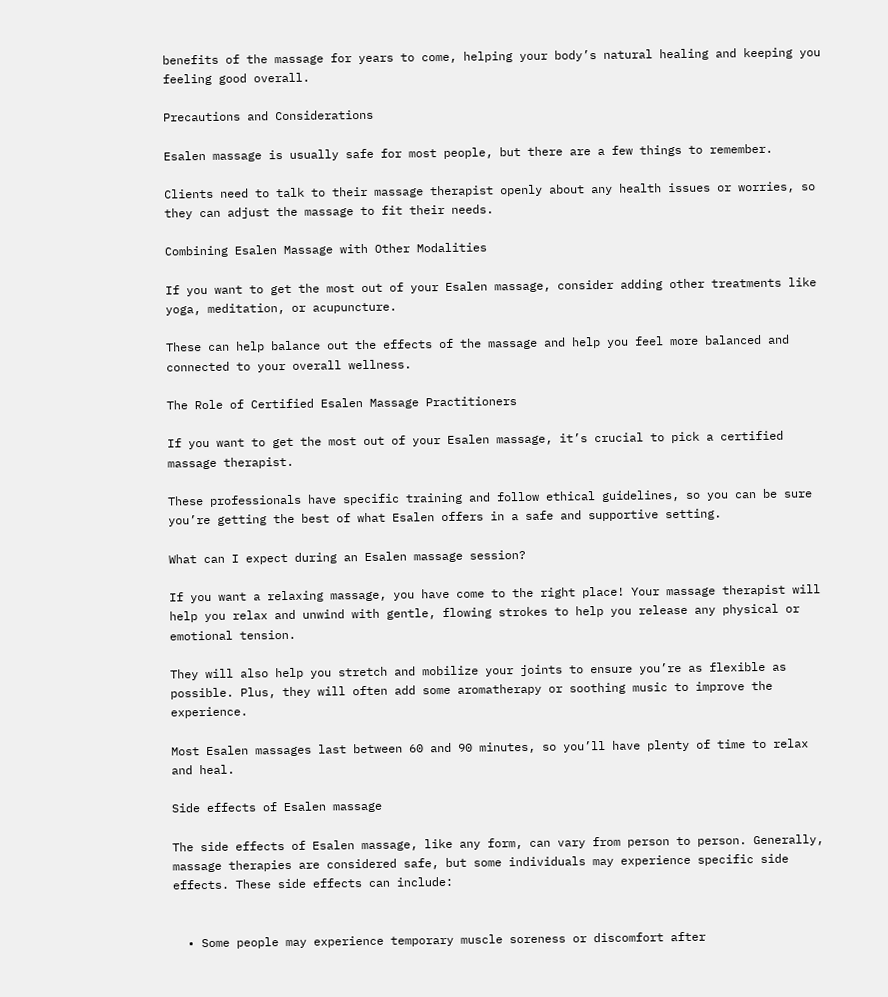benefits of the massage for years to come, helping your body’s natural healing and keeping you feeling good overall.

Precautions and Considerations

Esalen massage is usually safe for most people, but there are a few things to remember.

Clients need to talk to their massage therapist openly about any health issues or worries, so they can adjust the massage to fit their needs.

Combining Esalen Massage with Other Modalities

If you want to get the most out of your Esalen massage, consider adding other treatments like yoga, meditation, or acupuncture.

These can help balance out the effects of the massage and help you feel more balanced and connected to your overall wellness.

The Role of Certified Esalen Massage Practitioners

If you want to get the most out of your Esalen massage, it’s crucial to pick a certified massage therapist.

These professionals have specific training and follow ethical guidelines, so you can be sure you’re getting the best of what Esalen offers in a safe and supportive setting.

What can I expect during an Esalen massage session?

If you want a relaxing massage, you have come to the right place! Your massage therapist will help you relax and unwind with gentle, flowing strokes to help you release any physical or emotional tension.

They will also help you stretch and mobilize your joints to ensure you’re as flexible as possible. Plus, they will often add some aromatherapy or soothing music to improve the experience.

Most Esalen massages last between 60 and 90 minutes, so you’ll have plenty of time to relax and heal.

Side effects of Esalen massage

The side effects of Esalen massage, like any form, can vary from person to person. Generally, massage therapies are considered safe, but some individuals may experience specific side effects. These side effects can include:


  • Some people may experience temporary muscle soreness or discomfort after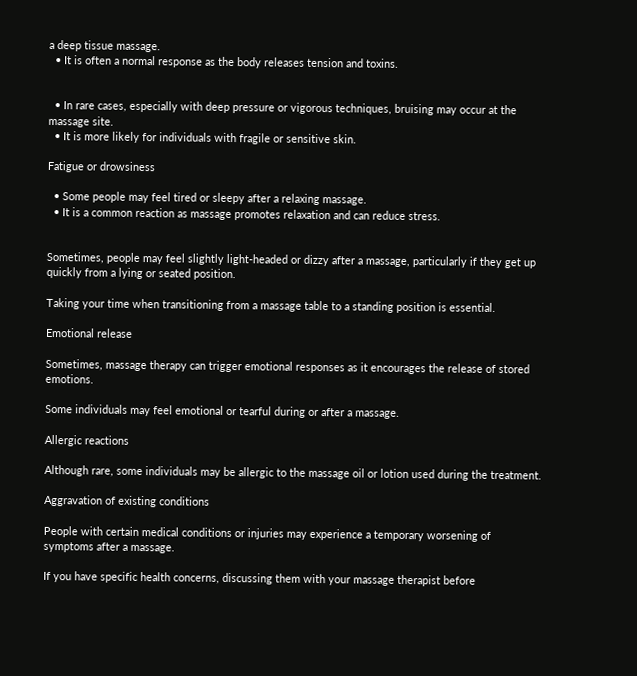a deep tissue massage.
  • It is often a normal response as the body releases tension and toxins.


  • In rare cases, especially with deep pressure or vigorous techniques, bruising may occur at the massage site.
  • It is more likely for individuals with fragile or sensitive skin.

Fatigue or drowsiness

  • Some people may feel tired or sleepy after a relaxing massage.
  • It is a common reaction as massage promotes relaxation and can reduce stress.


Sometimes, people may feel slightly light-headed or dizzy after a massage, particularly if they get up quickly from a lying or seated position.

Taking your time when transitioning from a massage table to a standing position is essential.

Emotional release

Sometimes, massage therapy can trigger emotional responses as it encourages the release of stored emotions.

Some individuals may feel emotional or tearful during or after a massage.

Allergic reactions

Although rare, some individuals may be allergic to the massage oil or lotion used during the treatment.

Aggravation of existing conditions

People with certain medical conditions or injuries may experience a temporary worsening of symptoms after a massage.

If you have specific health concerns, discussing them with your massage therapist before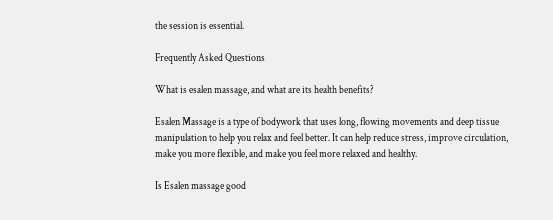the session is essential.

Frequently Asked Questions

What is esalen massage, and what are its health benefits?

Esalen Massage is a type of bodywork that uses long, flowing movements and deep tissue manipulation to help you relax and feel better. It can help reduce stress, improve circulation, make you more flexible, and make you feel more relaxed and healthy.

Is Esalen massage good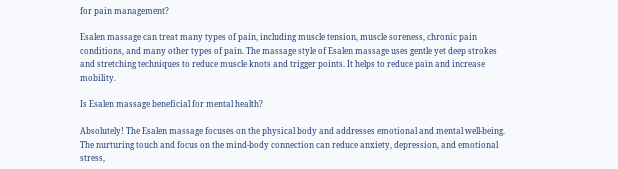for pain management?

Esalen massage can treat many types of pain, including muscle tension, muscle soreness, chronic pain conditions, and many other types of pain. The massage style of Esalen massage uses gentle yet deep strokes and stretching techniques to reduce muscle knots and trigger points. It helps to reduce pain and increase mobility.

Is Esalen massage beneficial for mental health?

Absolutely! The Esalen massage focuses on the physical body and addresses emotional and mental well-being. The nurturing touch and focus on the mind-body connection can reduce anxiety, depression, and emotional stress,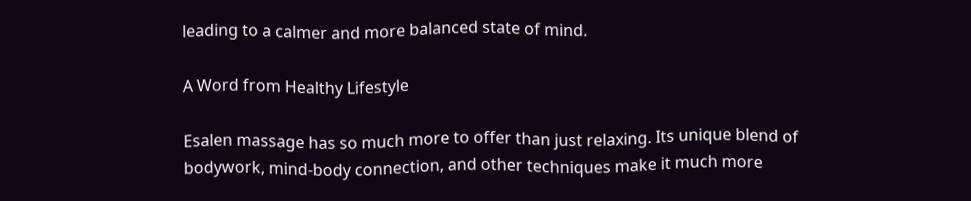leading to a calmer and more balanced state of mind.

A Word from Healthy Lifestyle

Esalen massage has so much more to offer than just relaxing. Its unique blend of bodywork, mind-body connection, and other techniques make it much more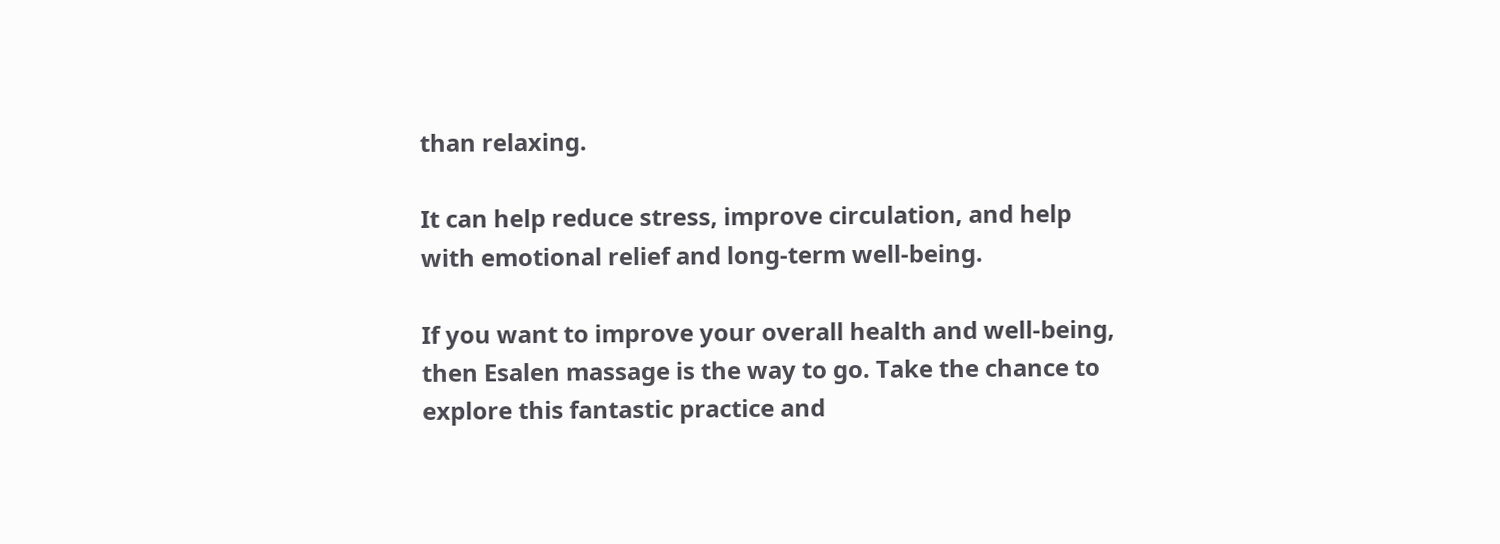than relaxing.

It can help reduce stress, improve circulation, and help with emotional relief and long-term well-being.

If you want to improve your overall health and well-being, then Esalen massage is the way to go. Take the chance to explore this fantastic practice and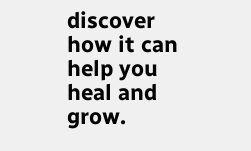discover how it can help you heal and grow.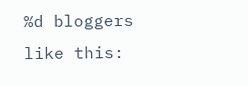%d bloggers like this: